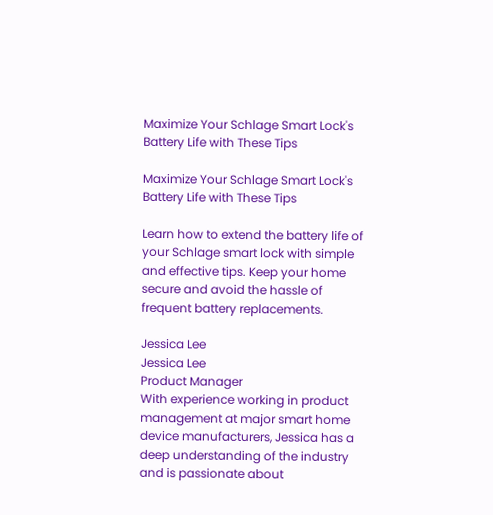Maximize Your Schlage Smart Lock's Battery Life with These Tips

Maximize Your Schlage Smart Lock's Battery Life with These Tips

Learn how to extend the battery life of your Schlage smart lock with simple and effective tips. Keep your home secure and avoid the hassle of frequent battery replacements.

Jessica Lee
Jessica Lee
Product Manager
With experience working in product management at major smart home device manufacturers, Jessica has a deep understanding of the industry and is passionate about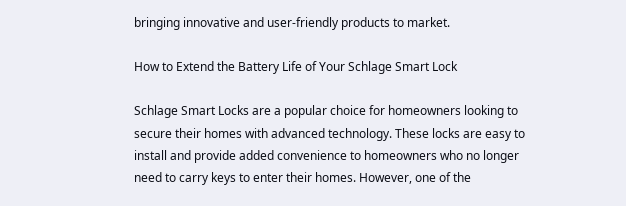bringing innovative and user-friendly products to market.

How to Extend the Battery Life of Your Schlage Smart Lock

Schlage Smart Locks are a popular choice for homeowners looking to secure their homes with advanced technology. These locks are easy to install and provide added convenience to homeowners who no longer need to carry keys to enter their homes. However, one of the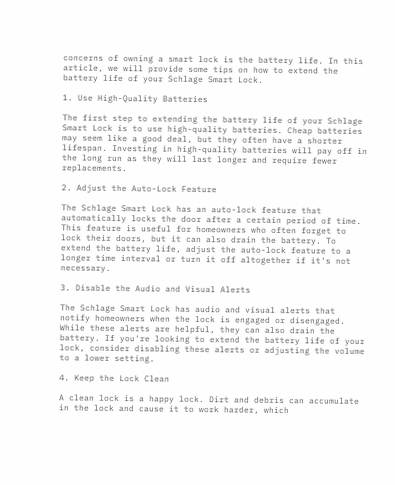concerns of owning a smart lock is the battery life. In this article, we will provide some tips on how to extend the battery life of your Schlage Smart Lock.

1. Use High-Quality Batteries

The first step to extending the battery life of your Schlage Smart Lock is to use high-quality batteries. Cheap batteries may seem like a good deal, but they often have a shorter lifespan. Investing in high-quality batteries will pay off in the long run as they will last longer and require fewer replacements.

2. Adjust the Auto-Lock Feature

The Schlage Smart Lock has an auto-lock feature that automatically locks the door after a certain period of time. This feature is useful for homeowners who often forget to lock their doors, but it can also drain the battery. To extend the battery life, adjust the auto-lock feature to a longer time interval or turn it off altogether if it's not necessary.

3. Disable the Audio and Visual Alerts

The Schlage Smart Lock has audio and visual alerts that notify homeowners when the lock is engaged or disengaged. While these alerts are helpful, they can also drain the battery. If you're looking to extend the battery life of your lock, consider disabling these alerts or adjusting the volume to a lower setting.

4. Keep the Lock Clean

A clean lock is a happy lock. Dirt and debris can accumulate in the lock and cause it to work harder, which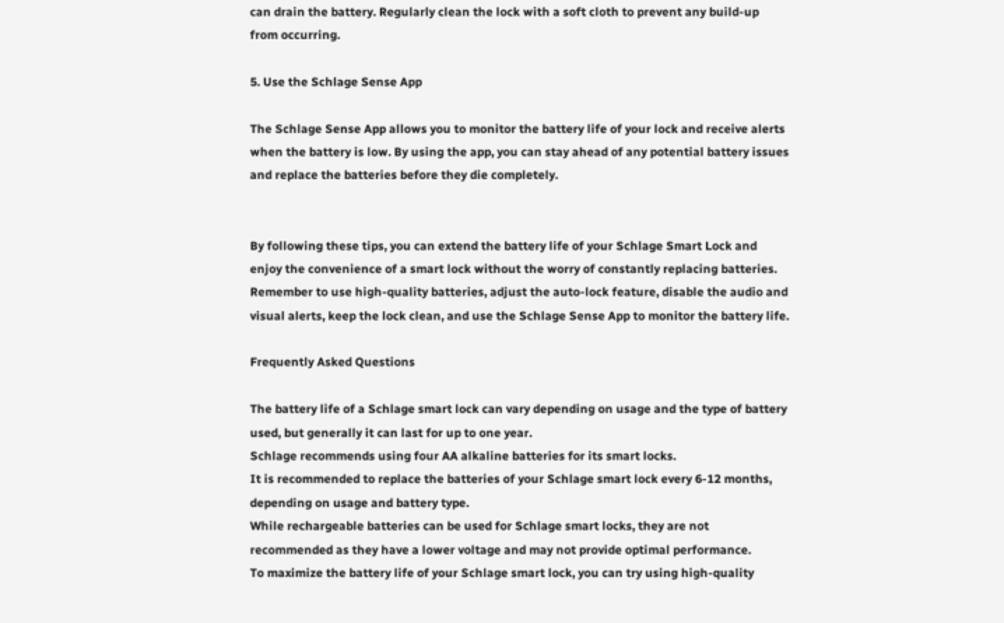can drain the battery. Regularly clean the lock with a soft cloth to prevent any build-up from occurring.

5. Use the Schlage Sense App

The Schlage Sense App allows you to monitor the battery life of your lock and receive alerts when the battery is low. By using the app, you can stay ahead of any potential battery issues and replace the batteries before they die completely.


By following these tips, you can extend the battery life of your Schlage Smart Lock and enjoy the convenience of a smart lock without the worry of constantly replacing batteries. Remember to use high-quality batteries, adjust the auto-lock feature, disable the audio and visual alerts, keep the lock clean, and use the Schlage Sense App to monitor the battery life.

Frequently Asked Questions

The battery life of a Schlage smart lock can vary depending on usage and the type of battery used, but generally it can last for up to one year.
Schlage recommends using four AA alkaline batteries for its smart locks.
It is recommended to replace the batteries of your Schlage smart lock every 6-12 months, depending on usage and battery type.
While rechargeable batteries can be used for Schlage smart locks, they are not recommended as they have a lower voltage and may not provide optimal performance.
To maximize the battery life of your Schlage smart lock, you can try using high-quality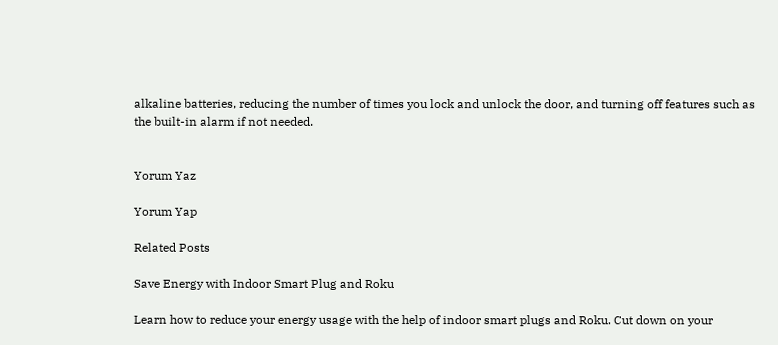alkaline batteries, reducing the number of times you lock and unlock the door, and turning off features such as the built-in alarm if not needed.


Yorum Yaz

Yorum Yap

Related Posts

Save Energy with Indoor Smart Plug and Roku

Learn how to reduce your energy usage with the help of indoor smart plugs and Roku. Cut down on your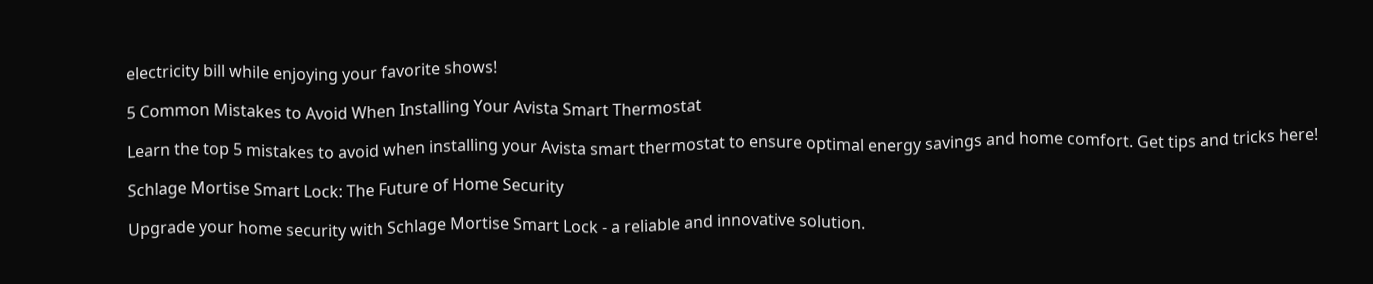electricity bill while enjoying your favorite shows!

5 Common Mistakes to Avoid When Installing Your Avista Smart Thermostat

Learn the top 5 mistakes to avoid when installing your Avista smart thermostat to ensure optimal energy savings and home comfort. Get tips and tricks here!

Schlage Mortise Smart Lock: The Future of Home Security

Upgrade your home security with Schlage Mortise Smart Lock - a reliable and innovative solution.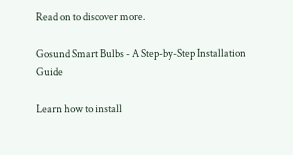Read on to discover more.

Gosund Smart Bulbs - A Step-by-Step Installation Guide

Learn how to install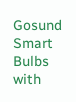Gosund Smart Bulbs with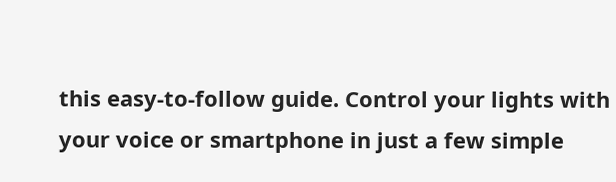this easy-to-follow guide. Control your lights with your voice or smartphone in just a few simple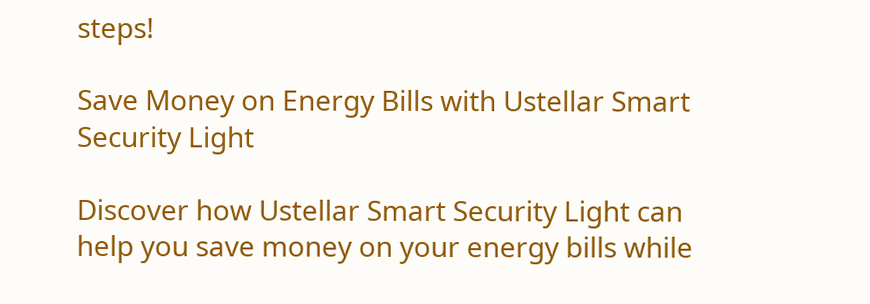steps!

Save Money on Energy Bills with Ustellar Smart Security Light

Discover how Ustellar Smart Security Light can help you save money on your energy bills while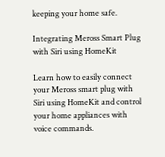keeping your home safe.

Integrating Meross Smart Plug with Siri using HomeKit

Learn how to easily connect your Meross smart plug with Siri using HomeKit and control your home appliances with voice commands.